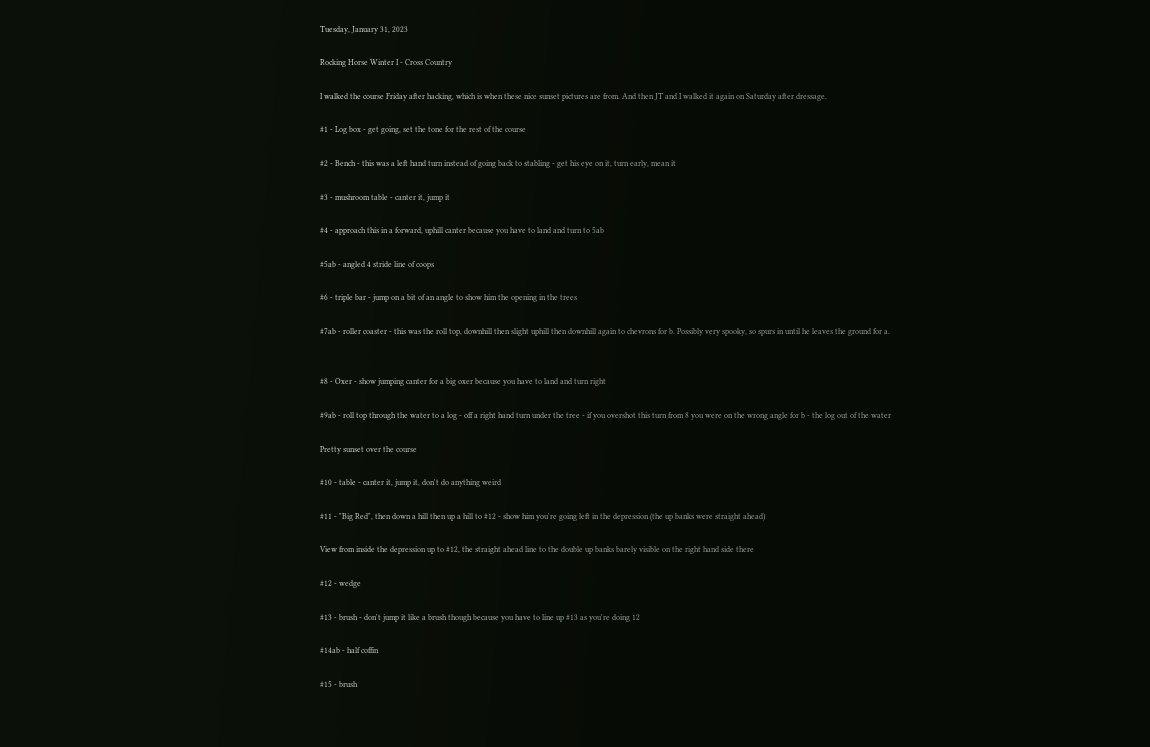Tuesday, January 31, 2023

Rocking Horse Winter I - Cross Country

I walked the course Friday after hacking, which is when these nice sunset pictures are from. And then JT and I walked it again on Saturday after dressage.

#1 - Log box - get going, set the tone for the rest of the course

#2 - Bench - this was a left hand turn instead of going back to stabling - get his eye on it, turn early, mean it

#3 - mushroom table - canter it, jump it

#4 - approach this in a forward, uphill canter because you have to land and turn to 5ab

#5ab - angled 4 stride line of coops

#6 - triple bar - jump on a bit of an angle to show him the opening in the trees

#7ab - roller coaster - this was the roll top, downhill then slight uphill then downhill again to chevrons for b. Possibly very spooky, so spurs in until he leaves the ground for a.


#8 - Oxer - show jumping canter for a big oxer because you have to land and turn right

#9ab - roll top through the water to a log - off a right hand turn under the tree - if you overshot this turn from 8 you were on the wrong angle for b - the log out of the water

Pretty sunset over the course

#10 - table - canter it, jump it, don't do anything weird

#11 - "Big Red", then down a hill then up a hill to #12 - show him you're going left in the depression (the up banks were straight ahead)

View from inside the depression up to #12, the straight ahead line to the double up banks barely visible on the right hand side there

#12 - wedge

#13 - brush - don't jump it like a brush though because you have to line up #13 as you're doing 12

#14ab - half coffin

#15 - brush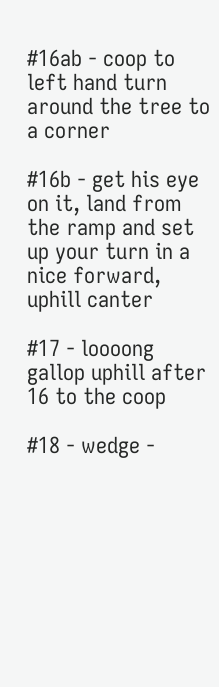#16ab - coop to left hand turn around the tree to a corner

#16b - get his eye on it, land from the ramp and set up your turn in a nice forward, uphill canter

#17 - loooong gallop uphill after 16 to the coop

#18 - wedge -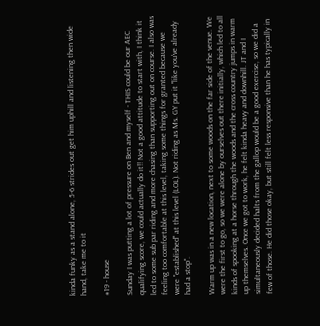kinda funky as a stand alone, 5-6 strides out get him uphill and listening then wide hand, take me to it

#19 - house

Sunday I was putting a lot of pressure on Ben and myself - THIS could be our AEC qualifying score, we could actually do it!! Not a good attitude to start with, I think it led to some sub par riding and more chasing than supporting out on course. I also was feeling too comfortable at this level, taking some things for granted because we were "established" at this level (LOL). Not riding as Ms. GY put it "like you've already had a stop".

Warm up was in a new location, next to some woods on the far side of the venue. We were the first to go, so we were alone by ourselves out there initially, which led to all kinds of spooking at a horse through the woods and the cross country jumps in warm up themselves. Once we got to work, he felt kinda heavy and downhill. JT and I simultaneously decided halts from the gallop would be a good exercise, so we did a few of those. He did those okay, but still felt less responsive than he has typically in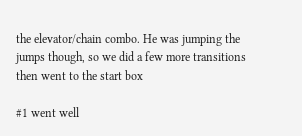the elevator/chain combo. He was jumping the jumps though, so we did a few more transitions then went to the start box

#1 went well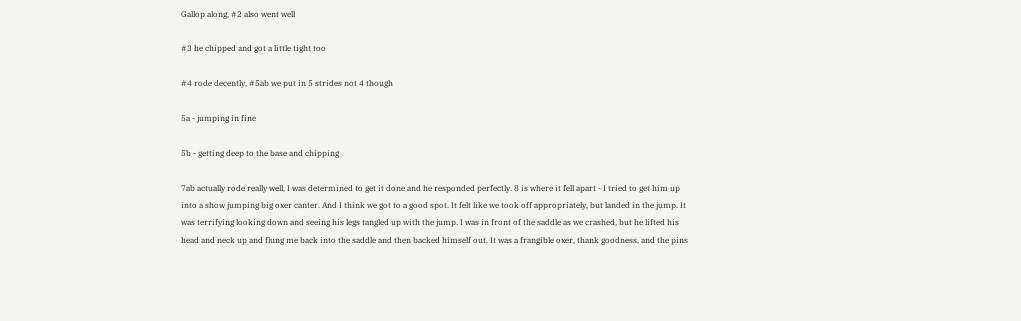Gallop along, #2 also went well

#3 he chipped and got a little tight too

#4 rode decently, #5ab we put in 5 strides not 4 though

5a - jumping in fine

5b - getting deep to the base and chipping

7ab actually rode really well, I was determined to get it done and he responded perfectly. 8 is where it fell apart - I tried to get him up into a show jumping big oxer canter. And I think we got to a good spot. It felt like we took off appropriately, but landed in the jump. It was terrifying looking down and seeing his legs tangled up with the jump. I was in front of the saddle as we crashed, but he lifted his head and neck up and flung me back into the saddle and then backed himself out. It was a frangible oxer, thank goodness, and the pins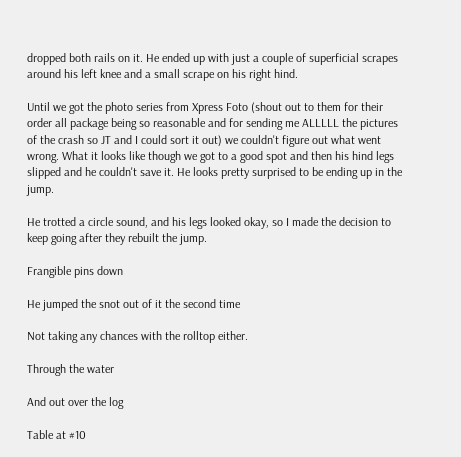dropped both rails on it. He ended up with just a couple of superficial scrapes around his left knee and a small scrape on his right hind.

Until we got the photo series from Xpress Foto (shout out to them for their order all package being so reasonable and for sending me ALLLLL the pictures of the crash so JT and I could sort it out) we couldn't figure out what went wrong. What it looks like though we got to a good spot and then his hind legs slipped and he couldn't save it. He looks pretty surprised to be ending up in the jump.

He trotted a circle sound, and his legs looked okay, so I made the decision to keep going after they rebuilt the jump.

Frangible pins down

He jumped the snot out of it the second time

Not taking any chances with the rolltop either.

Through the water

And out over the log

Table at #10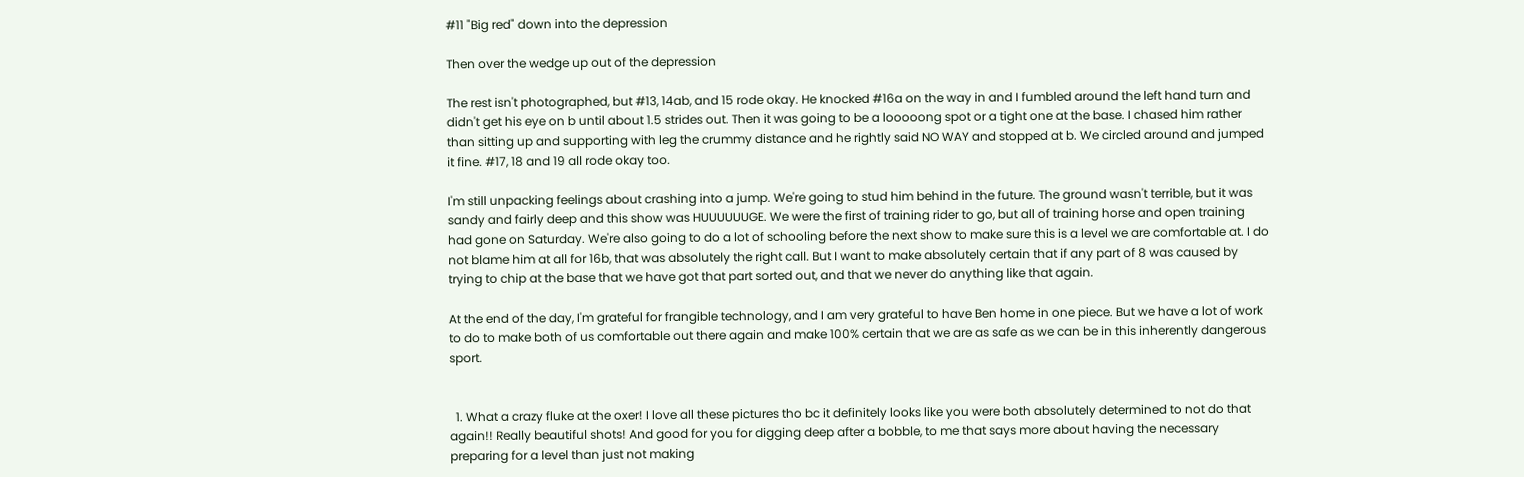#11 "Big red" down into the depression

Then over the wedge up out of the depression

The rest isn't photographed, but #13, 14ab, and 15 rode okay. He knocked #16a on the way in and I fumbled around the left hand turn and didn't get his eye on b until about 1.5 strides out. Then it was going to be a looooong spot or a tight one at the base. I chased him rather than sitting up and supporting with leg the crummy distance and he rightly said NO WAY and stopped at b. We circled around and jumped it fine. #17, 18 and 19 all rode okay too.

I'm still unpacking feelings about crashing into a jump. We're going to stud him behind in the future. The ground wasn't terrible, but it was sandy and fairly deep and this show was HUUUUUUGE. We were the first of training rider to go, but all of training horse and open training had gone on Saturday. We're also going to do a lot of schooling before the next show to make sure this is a level we are comfortable at. I do not blame him at all for 16b, that was absolutely the right call. But I want to make absolutely certain that if any part of 8 was caused by trying to chip at the base that we have got that part sorted out, and that we never do anything like that again.

At the end of the day, I'm grateful for frangible technology, and I am very grateful to have Ben home in one piece. But we have a lot of work to do to make both of us comfortable out there again and make 100% certain that we are as safe as we can be in this inherently dangerous sport.


  1. What a crazy fluke at the oxer! I love all these pictures tho bc it definitely looks like you were both absolutely determined to not do that again!! Really beautiful shots! And good for you for digging deep after a bobble, to me that says more about having the necessary preparing for a level than just not making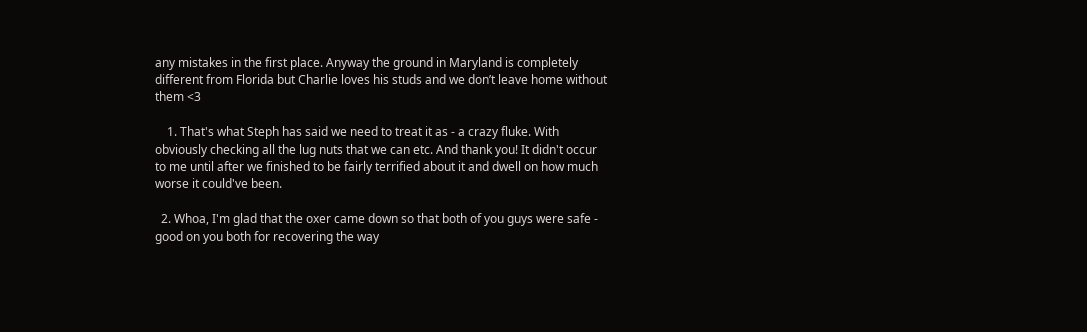any mistakes in the first place. Anyway the ground in Maryland is completely different from Florida but Charlie loves his studs and we don’t leave home without them <3

    1. That's what Steph has said we need to treat it as - a crazy fluke. With obviously checking all the lug nuts that we can etc. And thank you! It didn't occur to me until after we finished to be fairly terrified about it and dwell on how much worse it could've been.

  2. Whoa, I'm glad that the oxer came down so that both of you guys were safe - good on you both for recovering the way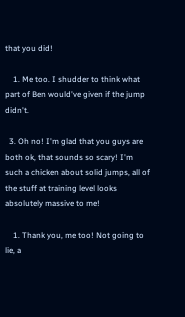that you did!

    1. Me too. I shudder to think what part of Ben would've given if the jump didn't.

  3. Oh no! I'm glad that you guys are both ok, that sounds so scary! I'm such a chicken about solid jumps, all of the stuff at training level looks absolutely massive to me!

    1. Thank you, me too! Not going to lie, a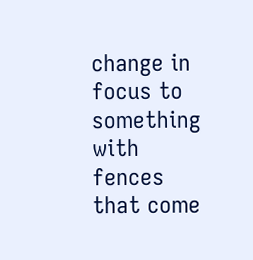change in focus to something with fences that come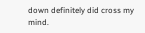down definitely did cross my mind.